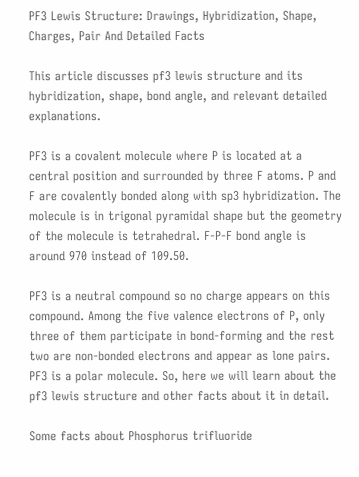PF3 Lewis Structure: Drawings, Hybridization, Shape, Charges, Pair And Detailed Facts

This article discusses pf3 lewis structure and its hybridization, shape, bond angle, and relevant detailed explanations.

PF3 is a covalent molecule where P is located at a central position and surrounded by three F atoms. P and F are covalently bonded along with sp3 hybridization. The molecule is in trigonal pyramidal shape but the geometry of the molecule is tetrahedral. F-P-F bond angle is around 970 instead of 109.50.

PF3 is a neutral compound so no charge appears on this compound. Among the five valence electrons of P, only three of them participate in bond-forming and the rest two are non-bonded electrons and appear as lone pairs. PF3 is a polar molecule. So, here we will learn about the pf3 lewis structure and other facts about it in detail.

Some facts about Phosphorus trifluoride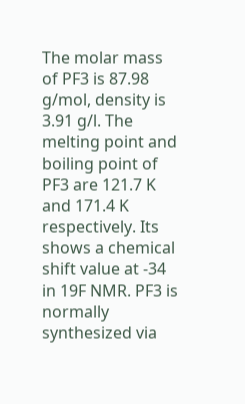The molar mass of PF3 is 87.98 g/mol, density is 3.91 g/l. The melting point and boiling point of PF3 are 121.7 K and 171.4 K respectively. Its shows a chemical shift value at -34 in 19F NMR. PF3 is normally synthesized via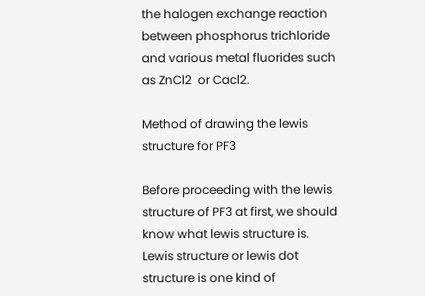the halogen exchange reaction between phosphorus trichloride and various metal fluorides such as ZnCl2  or Cacl2.

Method of drawing the lewis structure for PF3

Before proceeding with the lewis structure of PF3 at first, we should know what lewis structure is. Lewis structure or lewis dot structure is one kind of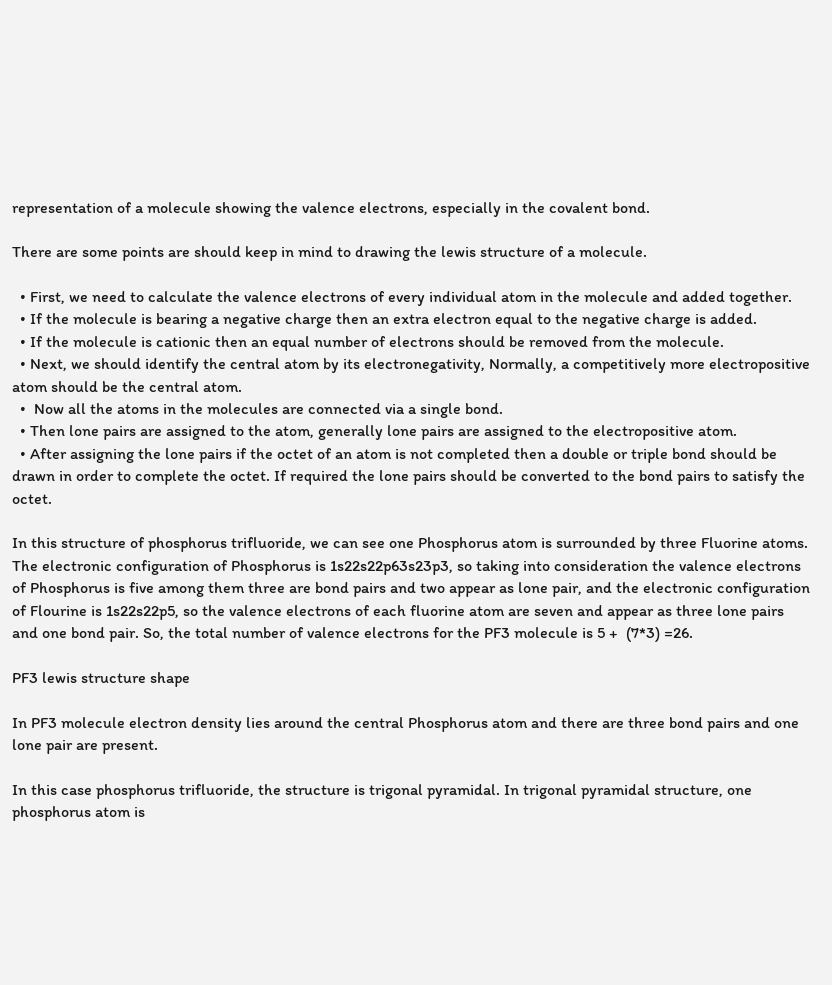representation of a molecule showing the valence electrons, especially in the covalent bond.

There are some points are should keep in mind to drawing the lewis structure of a molecule.

  • First, we need to calculate the valence electrons of every individual atom in the molecule and added together.
  • If the molecule is bearing a negative charge then an extra electron equal to the negative charge is added.
  • If the molecule is cationic then an equal number of electrons should be removed from the molecule.
  • Next, we should identify the central atom by its electronegativity, Normally, a competitively more electropositive atom should be the central atom.
  •  Now all the atoms in the molecules are connected via a single bond.
  • Then lone pairs are assigned to the atom, generally lone pairs are assigned to the electropositive atom.
  • After assigning the lone pairs if the octet of an atom is not completed then a double or triple bond should be drawn in order to complete the octet. If required the lone pairs should be converted to the bond pairs to satisfy the octet.

In this structure of phosphorus trifluoride, we can see one Phosphorus atom is surrounded by three Fluorine atoms. The electronic configuration of Phosphorus is 1s22s22p63s23p3, so taking into consideration the valence electrons of Phosphorus is five among them three are bond pairs and two appear as lone pair, and the electronic configuration of Flourine is 1s22s22p5, so the valence electrons of each fluorine atom are seven and appear as three lone pairs and one bond pair. So, the total number of valence electrons for the PF3 molecule is 5 +  (7*3) =26.

PF3 lewis structure shape

In PF3 molecule electron density lies around the central Phosphorus atom and there are three bond pairs and one lone pair are present.

In this case phosphorus trifluoride, the structure is trigonal pyramidal. In trigonal pyramidal structure, one phosphorus atom is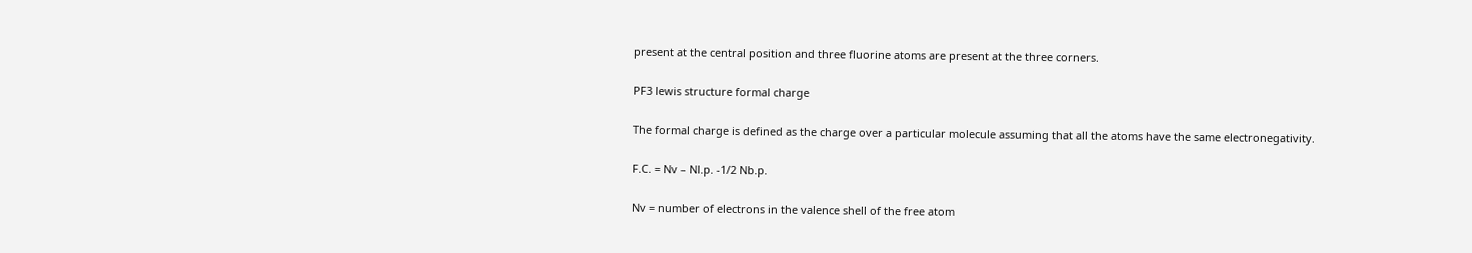present at the central position and three fluorine atoms are present at the three corners.

PF3 lewis structure formal charge

The formal charge is defined as the charge over a particular molecule assuming that all the atoms have the same electronegativity.

F.C. = Nv – Nl.p. -1/2 Nb.p.

Nv = number of electrons in the valence shell of the free atom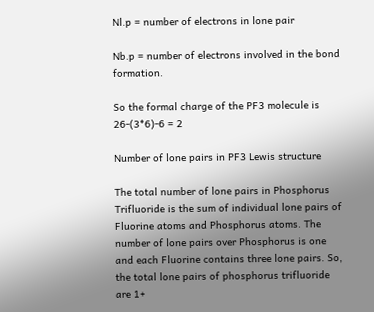Nl.p = number of electrons in lone pair

Nb.p = number of electrons involved in the bond formation.

So the formal charge of the PF3 molecule is 26-(3*6)-6 = 2

Number of lone pairs in PF3 Lewis structure

The total number of lone pairs in Phosphorus Trifluoride is the sum of individual lone pairs of Fluorine atoms and Phosphorus atoms. The number of lone pairs over Phosphorus is one and each Fluorine contains three lone pairs. So, the total lone pairs of phosphorus trifluoride are 1+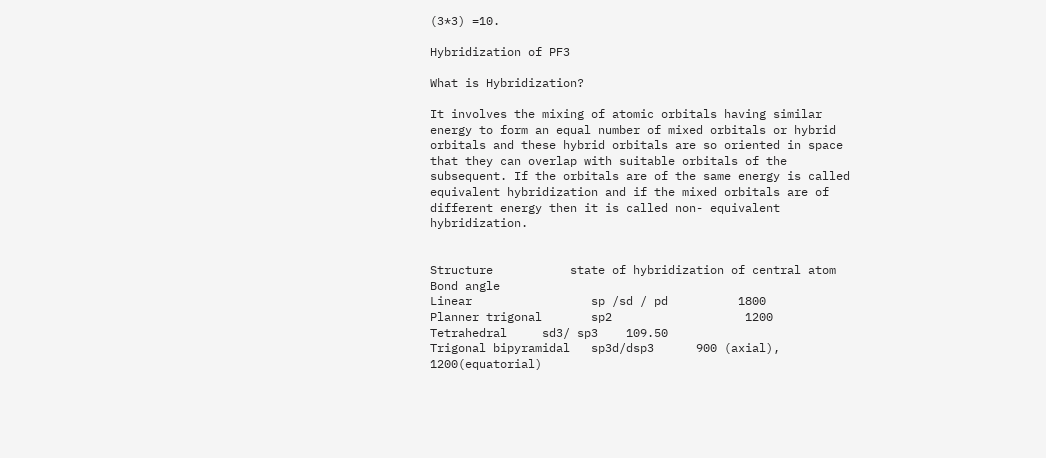(3*3) =10.

Hybridization of PF3

What is Hybridization?

It involves the mixing of atomic orbitals having similar energy to form an equal number of mixed orbitals or hybrid orbitals and these hybrid orbitals are so oriented in space that they can overlap with suitable orbitals of the subsequent. If the orbitals are of the same energy is called equivalent hybridization and if the mixed orbitals are of different energy then it is called non- equivalent hybridization.


Structure           state of hybridization of central atom             Bond angle
Linear                 sp /sd / pd          1800
Planner trigonal       sp2                   1200
Tetrahedral     sd3/ sp3    109.50
Trigonal bipyramidal   sp3d/dsp3      900 (axial), 1200(equatorial)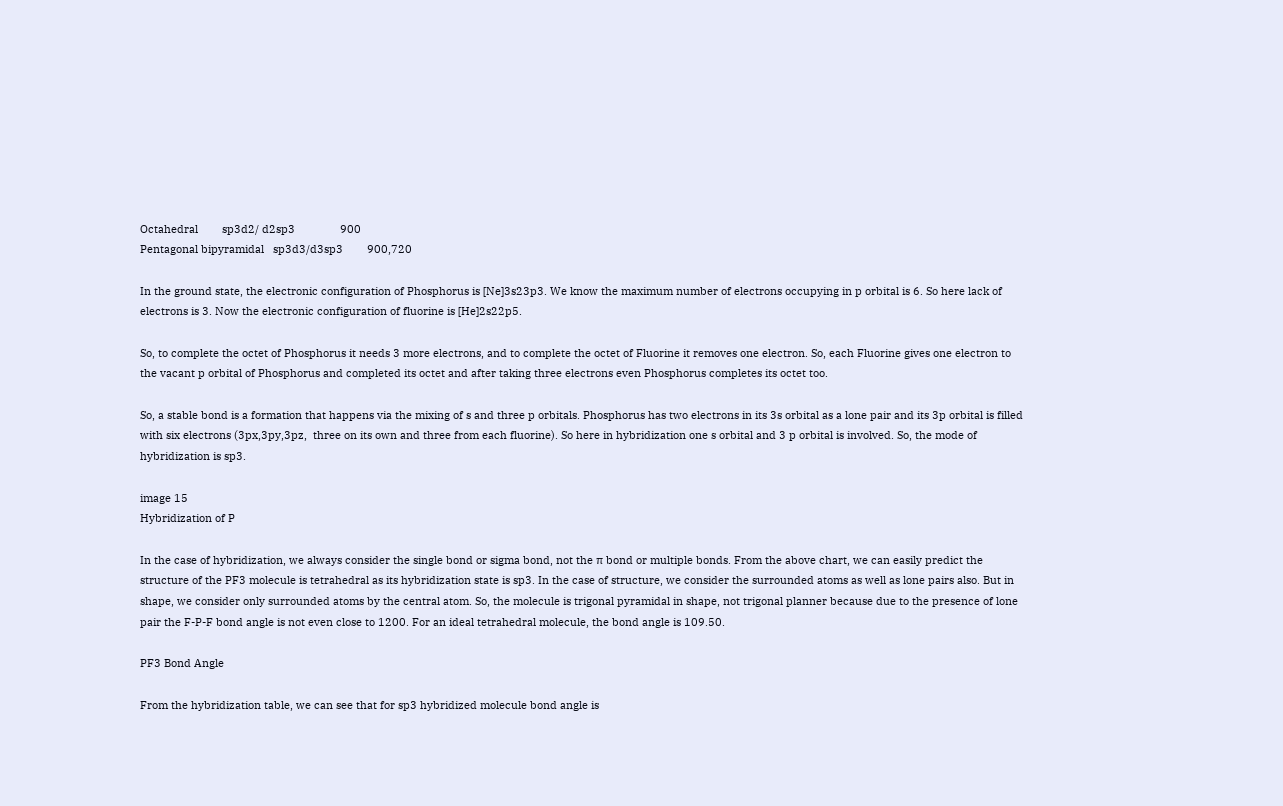Octahedral        sp3d2/ d2sp3               900
Pentagonal bipyramidal   sp3d3/d3sp3        900,720

In the ground state, the electronic configuration of Phosphorus is [Ne]3s23p3. We know the maximum number of electrons occupying in p orbital is 6. So here lack of electrons is 3. Now the electronic configuration of fluorine is [He]2s22p5.

So, to complete the octet of Phosphorus it needs 3 more electrons, and to complete the octet of Fluorine it removes one electron. So, each Fluorine gives one electron to the vacant p orbital of Phosphorus and completed its octet and after taking three electrons even Phosphorus completes its octet too.

So, a stable bond is a formation that happens via the mixing of s and three p orbitals. Phosphorus has two electrons in its 3s orbital as a lone pair and its 3p orbital is filled with six electrons (3px,3py,3pz,  three on its own and three from each fluorine). So here in hybridization one s orbital and 3 p orbital is involved. So, the mode of hybridization is sp3.

image 15
Hybridization of P

In the case of hybridization, we always consider the single bond or sigma bond, not the π bond or multiple bonds. From the above chart, we can easily predict the structure of the PF3 molecule is tetrahedral as its hybridization state is sp3. In the case of structure, we consider the surrounded atoms as well as lone pairs also. But in shape, we consider only surrounded atoms by the central atom. So, the molecule is trigonal pyramidal in shape, not trigonal planner because due to the presence of lone pair the F-P-F bond angle is not even close to 1200. For an ideal tetrahedral molecule, the bond angle is 109.50.

PF3 Bond Angle

From the hybridization table, we can see that for sp3 hybridized molecule bond angle is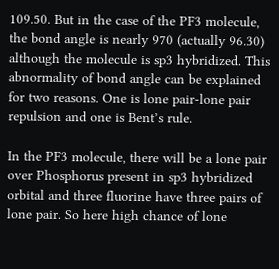109.50. But in the case of the PF3 molecule, the bond angle is nearly 970 (actually 96.30) although the molecule is sp3 hybridized. This abnormality of bond angle can be explained for two reasons. One is lone pair-lone pair repulsion and one is Bent’s rule.

In the PF3 molecule, there will be a lone pair over Phosphorus present in sp3 hybridized orbital and three fluorine have three pairs of lone pair. So here high chance of lone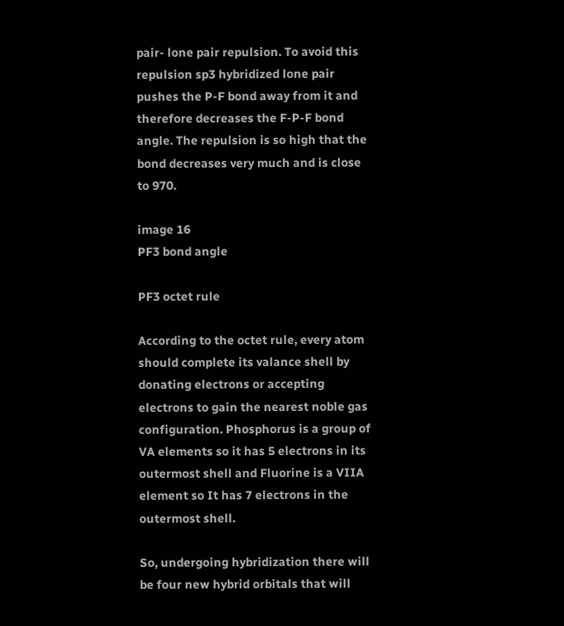pair- lone pair repulsion. To avoid this repulsion sp3 hybridized lone pair pushes the P-F bond away from it and therefore decreases the F-P-F bond angle. The repulsion is so high that the bond decreases very much and is close to 970.

image 16
PF3 bond angle

PF3 octet rule

According to the octet rule, every atom should complete its valance shell by donating electrons or accepting electrons to gain the nearest noble gas configuration. Phosphorus is a group of VA elements so it has 5 electrons in its outermost shell and Fluorine is a VIIA element so It has 7 electrons in the outermost shell.

So, undergoing hybridization there will be four new hybrid orbitals that will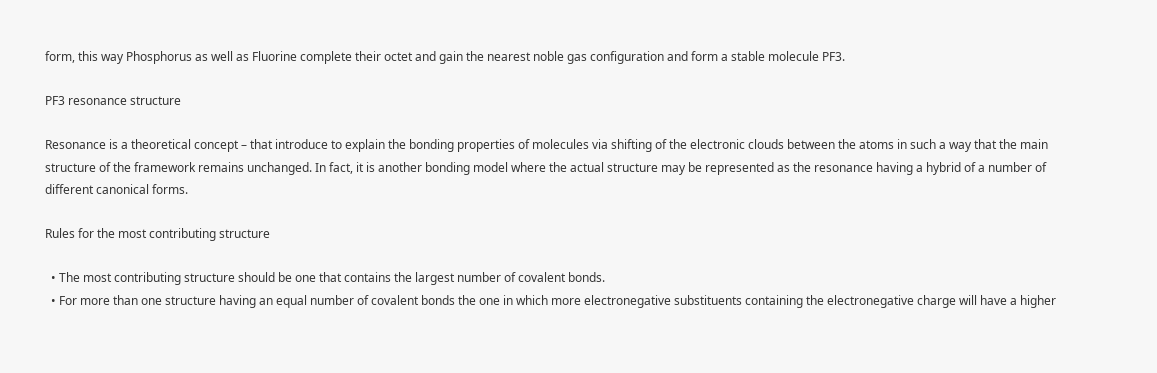form, this way Phosphorus as well as Fluorine complete their octet and gain the nearest noble gas configuration and form a stable molecule PF3.

PF3 resonance structure

Resonance is a theoretical concept – that introduce to explain the bonding properties of molecules via shifting of the electronic clouds between the atoms in such a way that the main structure of the framework remains unchanged. In fact, it is another bonding model where the actual structure may be represented as the resonance having a hybrid of a number of different canonical forms.

Rules for the most contributing structure

  • The most contributing structure should be one that contains the largest number of covalent bonds.
  • For more than one structure having an equal number of covalent bonds the one in which more electronegative substituents containing the electronegative charge will have a higher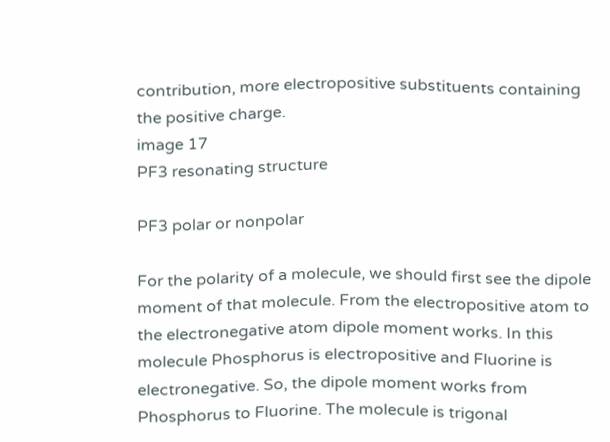contribution, more electropositive substituents containing the positive charge.
image 17
PF3 resonating structure

PF3 polar or nonpolar

For the polarity of a molecule, we should first see the dipole moment of that molecule. From the electropositive atom to the electronegative atom dipole moment works. In this molecule Phosphorus is electropositive and Fluorine is electronegative. So, the dipole moment works from Phosphorus to Fluorine. The molecule is trigonal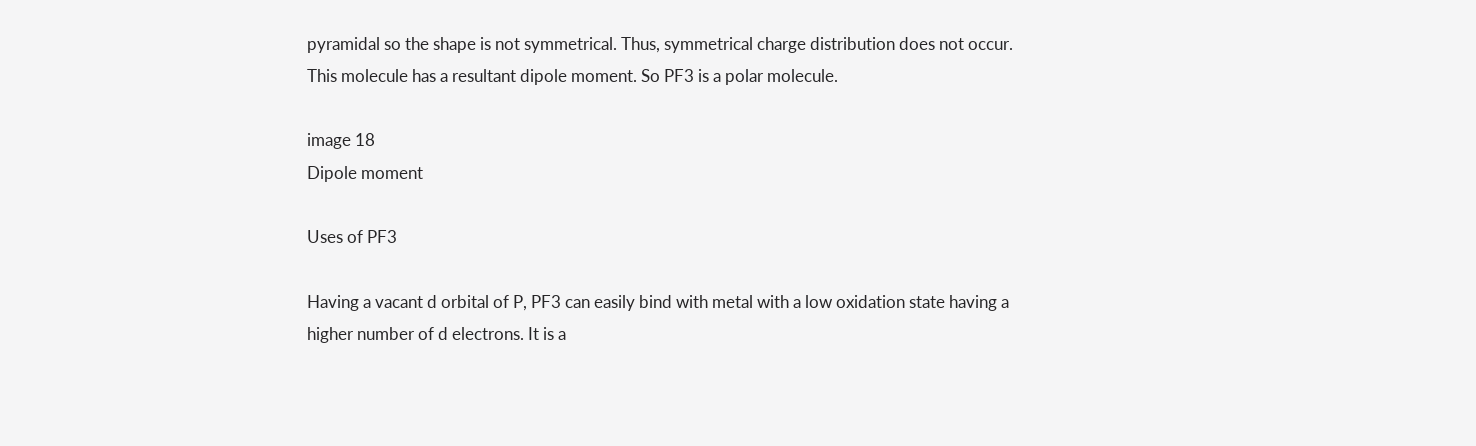pyramidal so the shape is not symmetrical. Thus, symmetrical charge distribution does not occur. This molecule has a resultant dipole moment. So PF3 is a polar molecule.

image 18
Dipole moment

Uses of PF3

Having a vacant d orbital of P, PF3 can easily bind with metal with a low oxidation state having a higher number of d electrons. It is a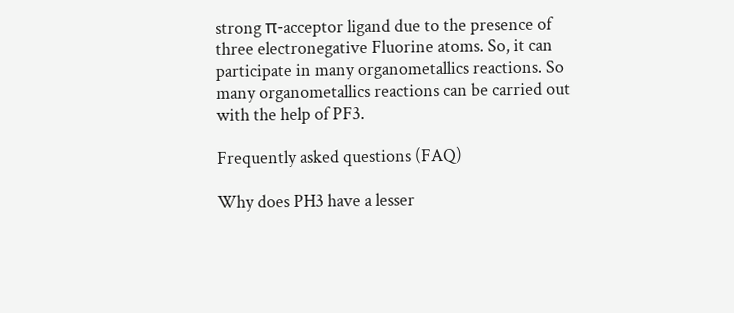strong π-acceptor ligand due to the presence of three electronegative Fluorine atoms. So, it can participate in many organometallics reactions. So many organometallics reactions can be carried out with the help of PF3.

Frequently asked questions (FAQ)

Why does PH3 have a lesser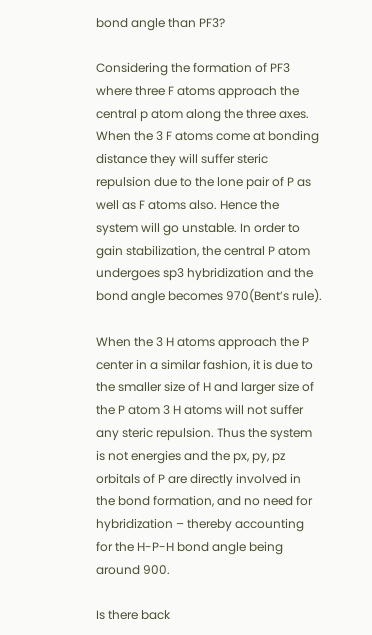bond angle than PF3?

Considering the formation of PF3 where three F atoms approach the central p atom along the three axes. When the 3 F atoms come at bonding distance they will suffer steric repulsion due to the lone pair of P as well as F atoms also. Hence the system will go unstable. In order to gain stabilization, the central P atom undergoes sp3 hybridization and the bond angle becomes 970(Bent’s rule).

When the 3 H atoms approach the P center in a similar fashion, it is due to the smaller size of H and larger size of the P atom 3 H atoms will not suffer any steric repulsion. Thus the system is not energies and the px, py, pz orbitals of P are directly involved in the bond formation, and no need for hybridization – thereby accounting for the H-P-H bond angle being around 900.

Is there back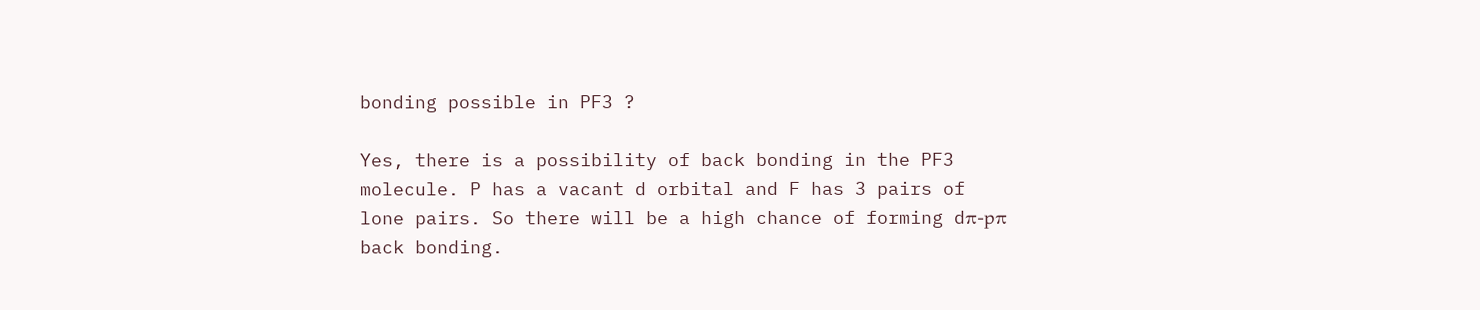bonding possible in PF3 ?

Yes, there is a possibility of back bonding in the PF3 molecule. P has a vacant d orbital and F has 3 pairs of lone pairs. So there will be a high chance of forming dπ-pπ back bonding.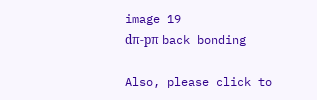image 19
dπ-pπ back bonding

Also, please click to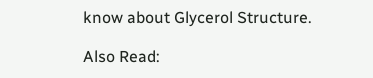know about Glycerol Structure.

Also Read: